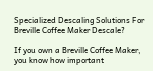Specialized Descaling Solutions For Breville Coffee Maker Descale?

If you own a Breville Coffee Maker, you know how important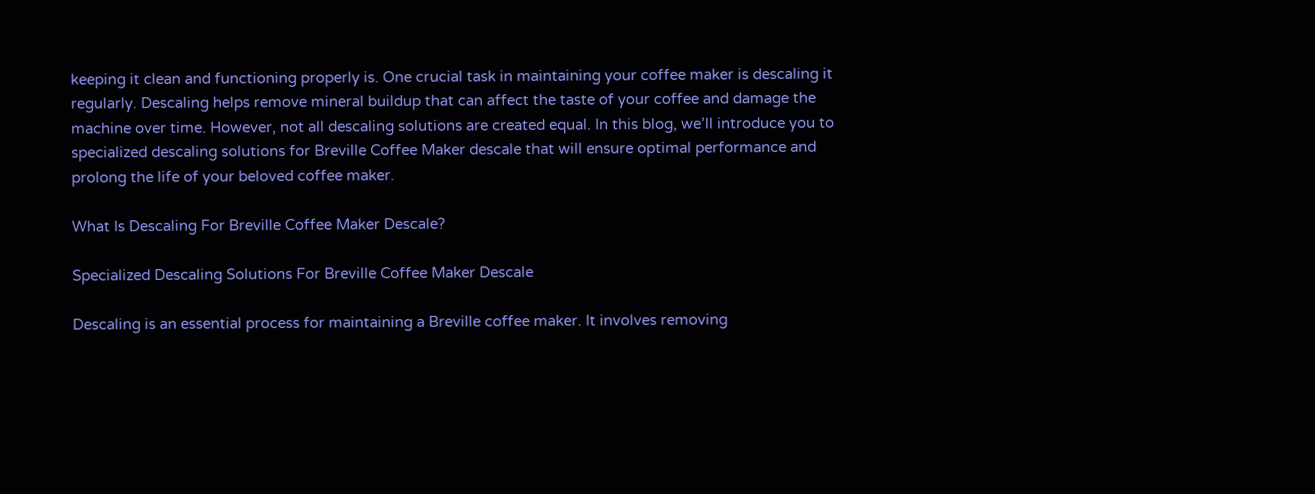keeping it clean and functioning properly is. One crucial task in maintaining your coffee maker is descaling it regularly. Descaling helps remove mineral buildup that can affect the taste of your coffee and damage the machine over time. However, not all descaling solutions are created equal. In this blog, we’ll introduce you to specialized descaling solutions for Breville Coffee Maker descale that will ensure optimal performance and prolong the life of your beloved coffee maker.

What Is Descaling For Breville Coffee Maker Descale?

Specialized Descaling Solutions For Breville Coffee Maker Descale

Descaling is an essential process for maintaining a Breville coffee maker. It involves removing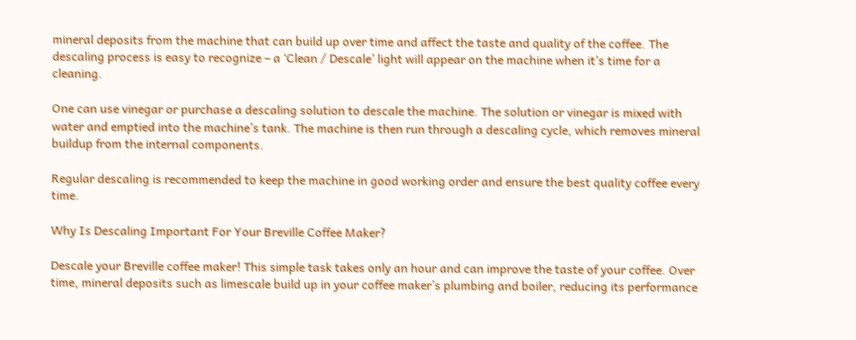mineral deposits from the machine that can build up over time and affect the taste and quality of the coffee. The descaling process is easy to recognize – a ‘Clean / Descale’ light will appear on the machine when it’s time for a cleaning.

One can use vinegar or purchase a descaling solution to descale the machine. The solution or vinegar is mixed with water and emptied into the machine’s tank. The machine is then run through a descaling cycle, which removes mineral buildup from the internal components.

Regular descaling is recommended to keep the machine in good working order and ensure the best quality coffee every time.

Why Is Descaling Important For Your Breville Coffee Maker?

Descale your Breville coffee maker! This simple task takes only an hour and can improve the taste of your coffee. Over time, mineral deposits such as limescale build up in your coffee maker’s plumbing and boiler, reducing its performance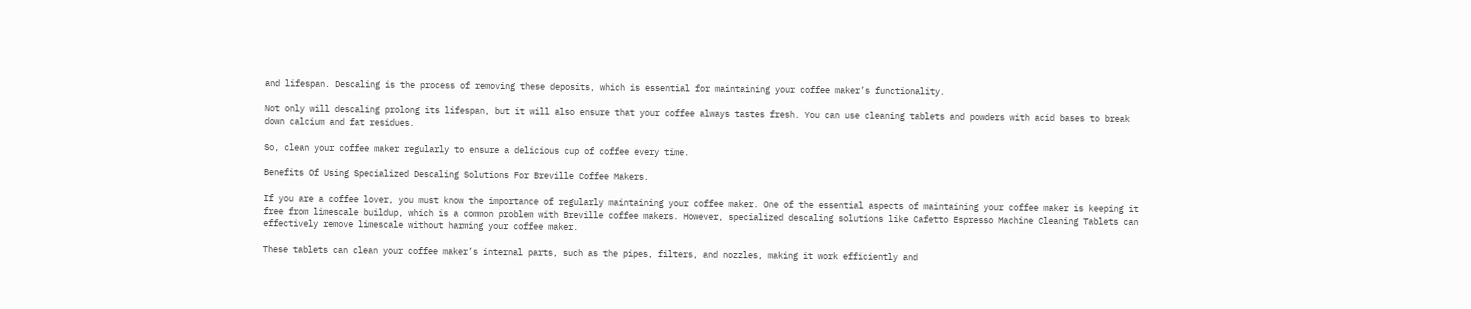and lifespan. Descaling is the process of removing these deposits, which is essential for maintaining your coffee maker’s functionality.

Not only will descaling prolong its lifespan, but it will also ensure that your coffee always tastes fresh. You can use cleaning tablets and powders with acid bases to break down calcium and fat residues.

So, clean your coffee maker regularly to ensure a delicious cup of coffee every time.

Benefits Of Using Specialized Descaling Solutions For Breville Coffee Makers.

If you are a coffee lover, you must know the importance of regularly maintaining your coffee maker. One of the essential aspects of maintaining your coffee maker is keeping it free from limescale buildup, which is a common problem with Breville coffee makers. However, specialized descaling solutions like Cafetto Espresso Machine Cleaning Tablets can effectively remove limescale without harming your coffee maker.

These tablets can clean your coffee maker’s internal parts, such as the pipes, filters, and nozzles, making it work efficiently and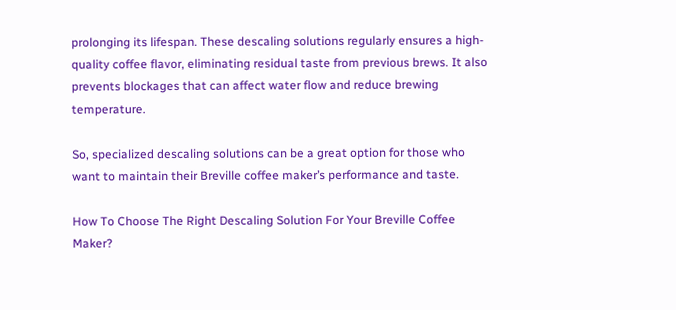prolonging its lifespan. These descaling solutions regularly ensures a high-quality coffee flavor, eliminating residual taste from previous brews. It also prevents blockages that can affect water flow and reduce brewing temperature.

So, specialized descaling solutions can be a great option for those who want to maintain their Breville coffee maker’s performance and taste.

How To Choose The Right Descaling Solution For Your Breville Coffee Maker?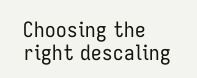Choosing the right descaling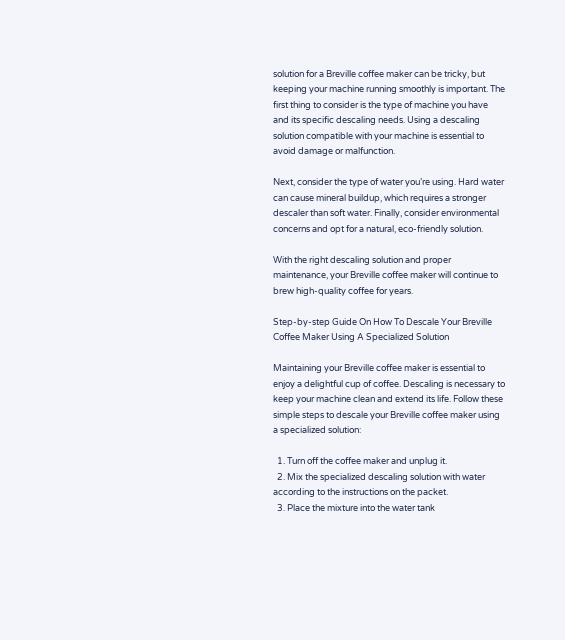solution for a Breville coffee maker can be tricky, but keeping your machine running smoothly is important. The first thing to consider is the type of machine you have and its specific descaling needs. Using a descaling solution compatible with your machine is essential to avoid damage or malfunction.

Next, consider the type of water you’re using. Hard water can cause mineral buildup, which requires a stronger descaler than soft water. Finally, consider environmental concerns and opt for a natural, eco-friendly solution.

With the right descaling solution and proper maintenance, your Breville coffee maker will continue to brew high-quality coffee for years.

Step-by-step Guide On How To Descale Your Breville Coffee Maker Using A Specialized Solution

Maintaining your Breville coffee maker is essential to enjoy a delightful cup of coffee. Descaling is necessary to keep your machine clean and extend its life. Follow these simple steps to descale your Breville coffee maker using a specialized solution:

  1. Turn off the coffee maker and unplug it.
  2. Mix the specialized descaling solution with water according to the instructions on the packet.
  3. Place the mixture into the water tank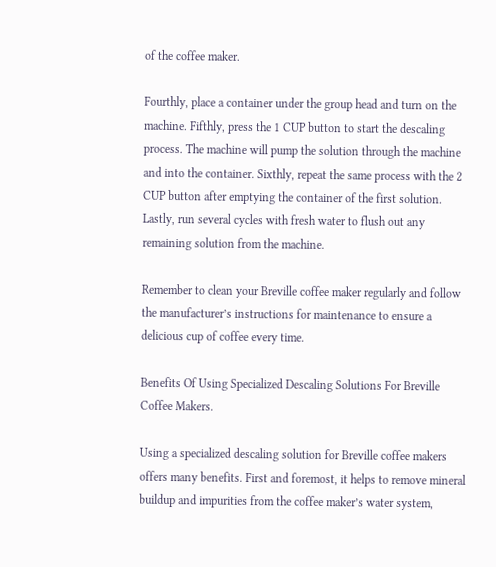of the coffee maker.

Fourthly, place a container under the group head and turn on the machine. Fifthly, press the 1 CUP button to start the descaling process. The machine will pump the solution through the machine and into the container. Sixthly, repeat the same process with the 2 CUP button after emptying the container of the first solution. Lastly, run several cycles with fresh water to flush out any remaining solution from the machine.

Remember to clean your Breville coffee maker regularly and follow the manufacturer’s instructions for maintenance to ensure a delicious cup of coffee every time.

Benefits Of Using Specialized Descaling Solutions For Breville Coffee Makers.

Using a specialized descaling solution for Breville coffee makers offers many benefits. First and foremost, it helps to remove mineral buildup and impurities from the coffee maker’s water system,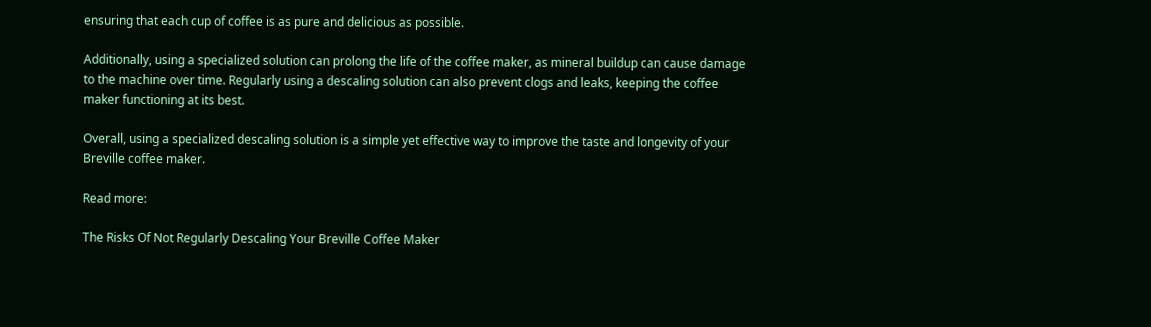ensuring that each cup of coffee is as pure and delicious as possible.

Additionally, using a specialized solution can prolong the life of the coffee maker, as mineral buildup can cause damage to the machine over time. Regularly using a descaling solution can also prevent clogs and leaks, keeping the coffee maker functioning at its best.

Overall, using a specialized descaling solution is a simple yet effective way to improve the taste and longevity of your Breville coffee maker.

Read more:

The Risks Of Not Regularly Descaling Your Breville Coffee Maker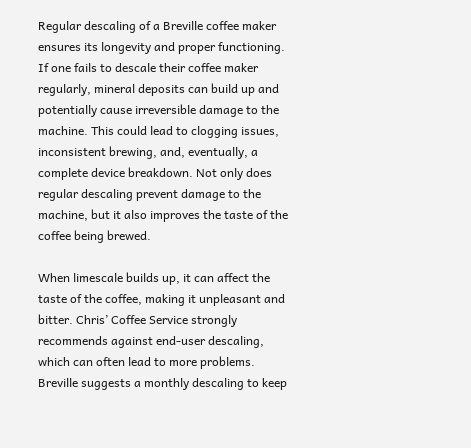Regular descaling of a Breville coffee maker ensures its longevity and proper functioning. If one fails to descale their coffee maker regularly, mineral deposits can build up and potentially cause irreversible damage to the machine. This could lead to clogging issues, inconsistent brewing, and, eventually, a complete device breakdown. Not only does regular descaling prevent damage to the machine, but it also improves the taste of the coffee being brewed.

When limescale builds up, it can affect the taste of the coffee, making it unpleasant and bitter. Chris’ Coffee Service strongly recommends against end-user descaling, which can often lead to more problems. Breville suggests a monthly descaling to keep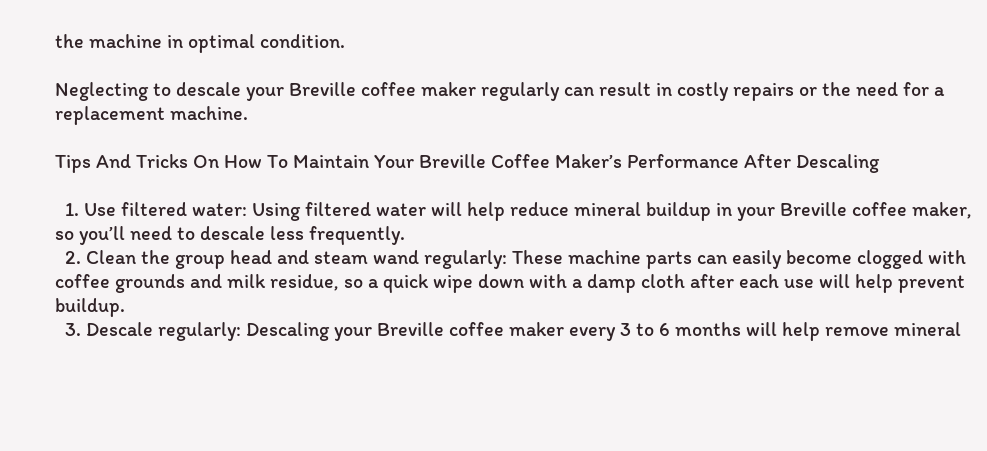the machine in optimal condition.

Neglecting to descale your Breville coffee maker regularly can result in costly repairs or the need for a replacement machine.

Tips And Tricks On How To Maintain Your Breville Coffee Maker’s Performance After Descaling

  1. Use filtered water: Using filtered water will help reduce mineral buildup in your Breville coffee maker, so you’ll need to descale less frequently.
  2. Clean the group head and steam wand regularly: These machine parts can easily become clogged with coffee grounds and milk residue, so a quick wipe down with a damp cloth after each use will help prevent buildup.
  3. Descale regularly: Descaling your Breville coffee maker every 3 to 6 months will help remove mineral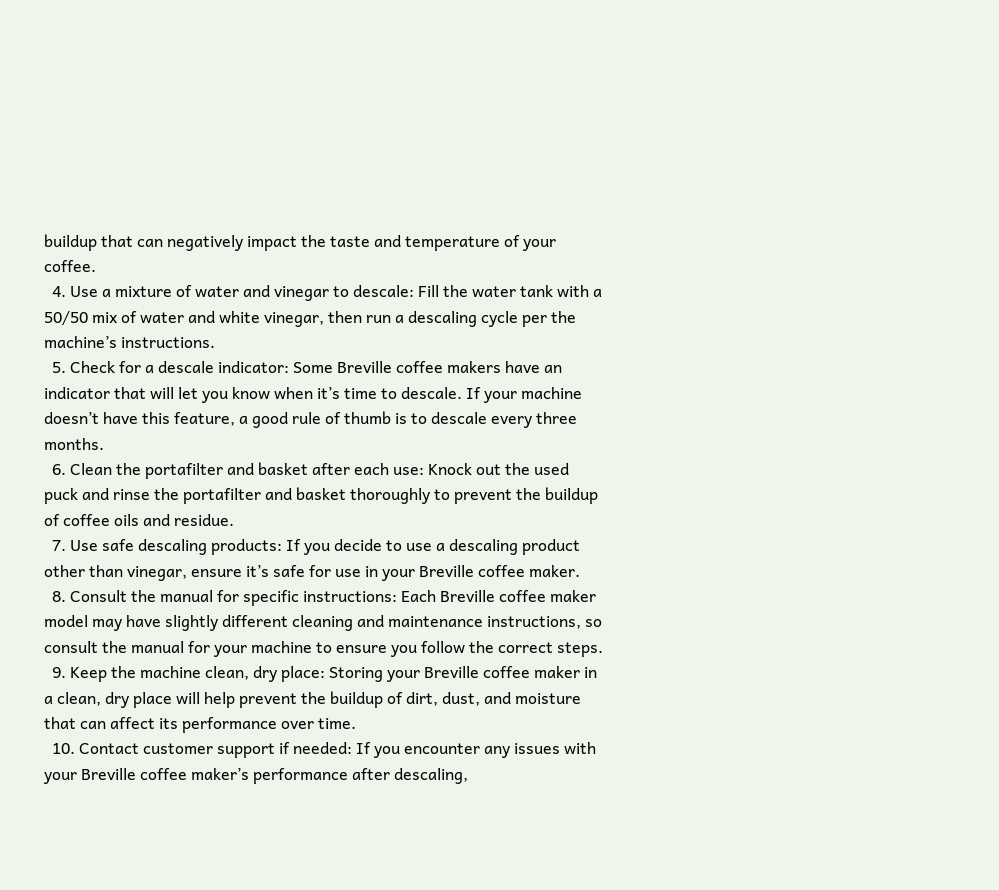buildup that can negatively impact the taste and temperature of your coffee.
  4. Use a mixture of water and vinegar to descale: Fill the water tank with a 50/50 mix of water and white vinegar, then run a descaling cycle per the machine’s instructions.
  5. Check for a descale indicator: Some Breville coffee makers have an indicator that will let you know when it’s time to descale. If your machine doesn’t have this feature, a good rule of thumb is to descale every three months.
  6. Clean the portafilter and basket after each use: Knock out the used puck and rinse the portafilter and basket thoroughly to prevent the buildup of coffee oils and residue.
  7. Use safe descaling products: If you decide to use a descaling product other than vinegar, ensure it’s safe for use in your Breville coffee maker.
  8. Consult the manual for specific instructions: Each Breville coffee maker model may have slightly different cleaning and maintenance instructions, so consult the manual for your machine to ensure you follow the correct steps.
  9. Keep the machine clean, dry place: Storing your Breville coffee maker in a clean, dry place will help prevent the buildup of dirt, dust, and moisture that can affect its performance over time.
  10. Contact customer support if needed: If you encounter any issues with your Breville coffee maker’s performance after descaling,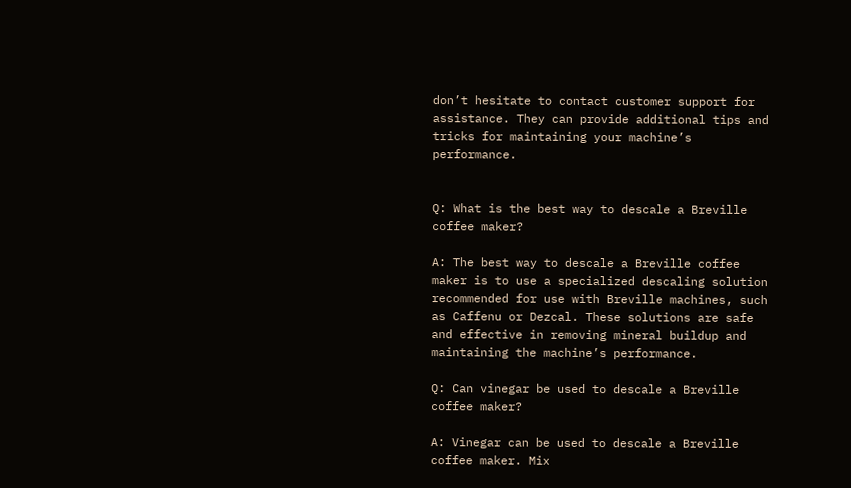don’t hesitate to contact customer support for assistance. They can provide additional tips and tricks for maintaining your machine’s performance.


Q: What is the best way to descale a Breville coffee maker?

A: The best way to descale a Breville coffee maker is to use a specialized descaling solution recommended for use with Breville machines, such as Caffenu or Dezcal. These solutions are safe and effective in removing mineral buildup and maintaining the machine’s performance.

Q: Can vinegar be used to descale a Breville coffee maker?

A: Vinegar can be used to descale a Breville coffee maker. Mix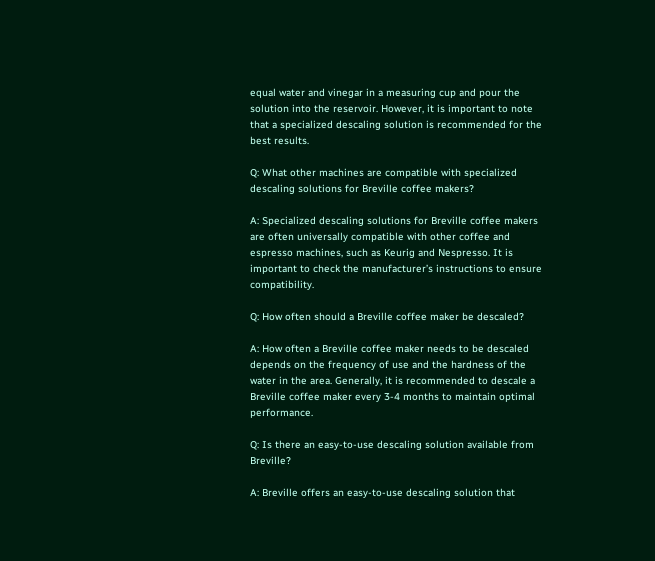equal water and vinegar in a measuring cup and pour the solution into the reservoir. However, it is important to note that a specialized descaling solution is recommended for the best results.

Q: What other machines are compatible with specialized descaling solutions for Breville coffee makers?

A: Specialized descaling solutions for Breville coffee makers are often universally compatible with other coffee and espresso machines, such as Keurig and Nespresso. It is important to check the manufacturer’s instructions to ensure compatibility.

Q: How often should a Breville coffee maker be descaled?

A: How often a Breville coffee maker needs to be descaled depends on the frequency of use and the hardness of the water in the area. Generally, it is recommended to descale a Breville coffee maker every 3-4 months to maintain optimal performance.

Q: Is there an easy-to-use descaling solution available from Breville?

A: Breville offers an easy-to-use descaling solution that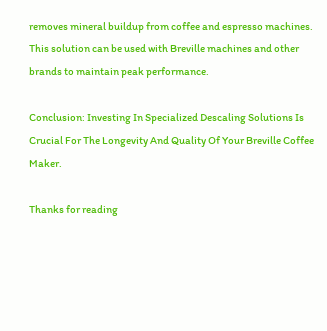removes mineral buildup from coffee and espresso machines. This solution can be used with Breville machines and other brands to maintain peak performance.

Conclusion: Investing In Specialized Descaling Solutions Is Crucial For The Longevity And Quality Of Your Breville Coffee Maker.

Thanks for reading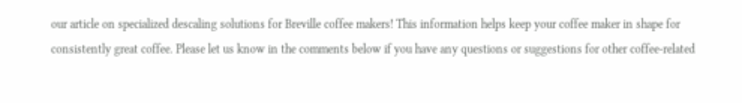our article on specialized descaling solutions for Breville coffee makers! This information helps keep your coffee maker in shape for consistently great coffee. Please let us know in the comments below if you have any questions or suggestions for other coffee-related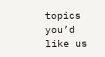topics you’d like us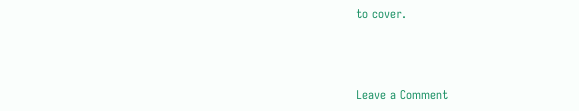to cover.



Leave a Comment